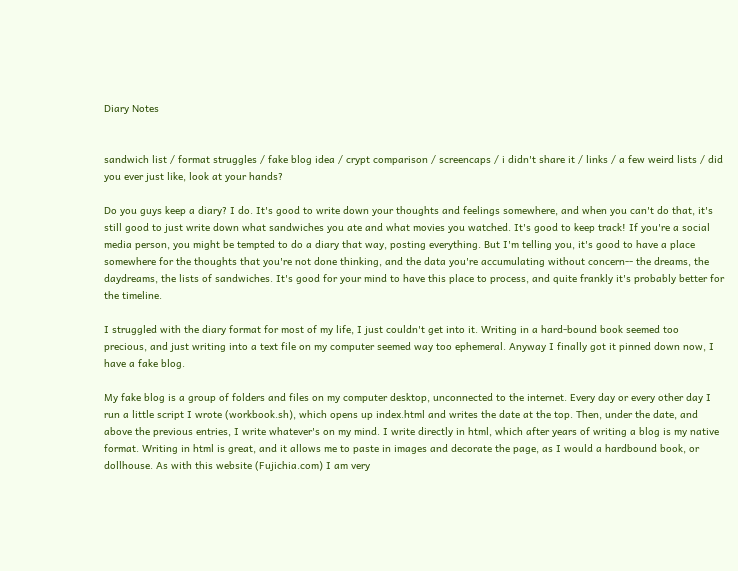Diary Notes


sandwich list / format struggles / fake blog idea / crypt comparison / screencaps / i didn't share it / links / a few weird lists / did you ever just like, look at your hands?

Do you guys keep a diary? I do. It's good to write down your thoughts and feelings somewhere, and when you can't do that, it's still good to just write down what sandwiches you ate and what movies you watched. It's good to keep track! If you're a social media person, you might be tempted to do a diary that way, posting everything. But I'm telling you, it's good to have a place somewhere for the thoughts that you're not done thinking, and the data you're accumulating without concern-- the dreams, the daydreams, the lists of sandwiches. It's good for your mind to have this place to process, and quite frankly it's probably better for the timeline.

I struggled with the diary format for most of my life, I just couldn't get into it. Writing in a hard-bound book seemed too precious, and just writing into a text file on my computer seemed way too ephemeral. Anyway I finally got it pinned down now, I have a fake blog.

My fake blog is a group of folders and files on my computer desktop, unconnected to the internet. Every day or every other day I run a little script I wrote (workbook.sh), which opens up index.html and writes the date at the top. Then, under the date, and above the previous entries, I write whatever's on my mind. I write directly in html, which after years of writing a blog is my native format. Writing in html is great, and it allows me to paste in images and decorate the page, as I would a hardbound book, or dollhouse. As with this website (Fujichia.com) I am very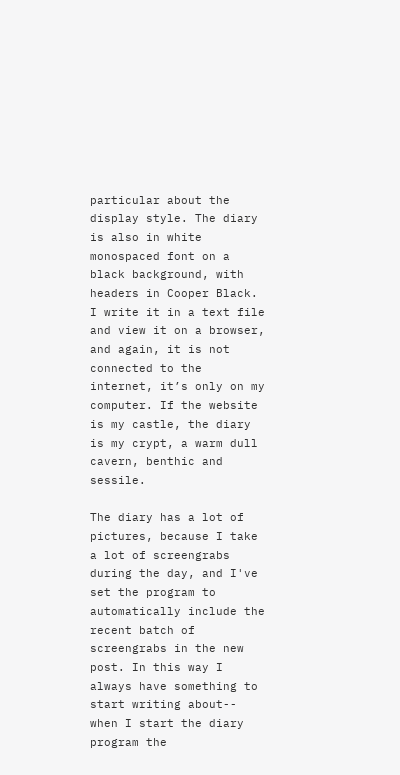particular about the display style. The diary is also in white monospaced font on a black background, with headers in Cooper Black. I write it in a text file and view it on a browser, and again, it is not connected to the internet, it’s only on my computer. If the website is my castle, the diary is my crypt, a warm dull cavern, benthic and sessile.

The diary has a lot of pictures, because I take a lot of screengrabs during the day, and I've set the program to automatically include the recent batch of screengrabs in the new post. In this way I always have something to start writing about-- when I start the diary program the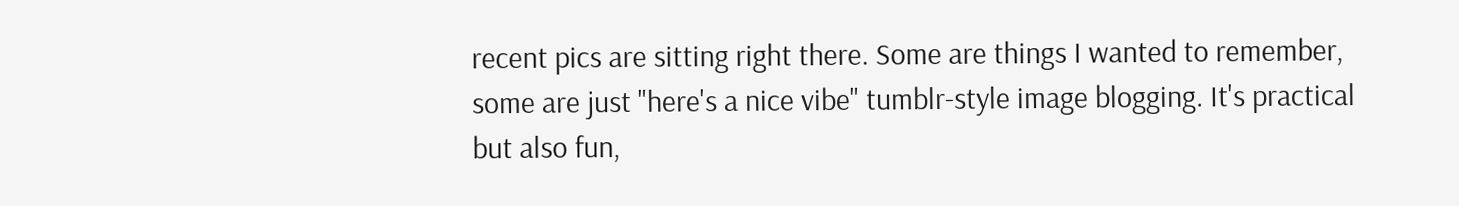recent pics are sitting right there. Some are things I wanted to remember, some are just "here's a nice vibe" tumblr-style image blogging. It's practical but also fun,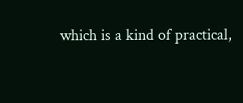which is a kind of practical,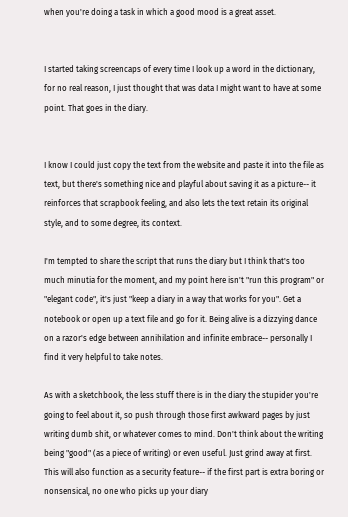when you're doing a task in which a good mood is a great asset.


I started taking screencaps of every time I look up a word in the dictionary, for no real reason, I just thought that was data I might want to have at some point. That goes in the diary.


I know I could just copy the text from the website and paste it into the file as text, but there's something nice and playful about saving it as a picture-- it reinforces that scrapbook feeling, and also lets the text retain its original style, and to some degree, its context.

I'm tempted to share the script that runs the diary but I think that's too much minutia for the moment, and my point here isn't "run this program" or "elegant code", it's just "keep a diary in a way that works for you". Get a notebook or open up a text file and go for it. Being alive is a dizzying dance on a razor's edge between annihilation and infinite embrace-- personally I find it very helpful to take notes.

As with a sketchbook, the less stuff there is in the diary the stupider you're going to feel about it, so push through those first awkward pages by just writing dumb shit, or whatever comes to mind. Don't think about the writing being "good" (as a piece of writing) or even useful. Just grind away at first. This will also function as a security feature-- if the first part is extra boring or nonsensical, no one who picks up your diary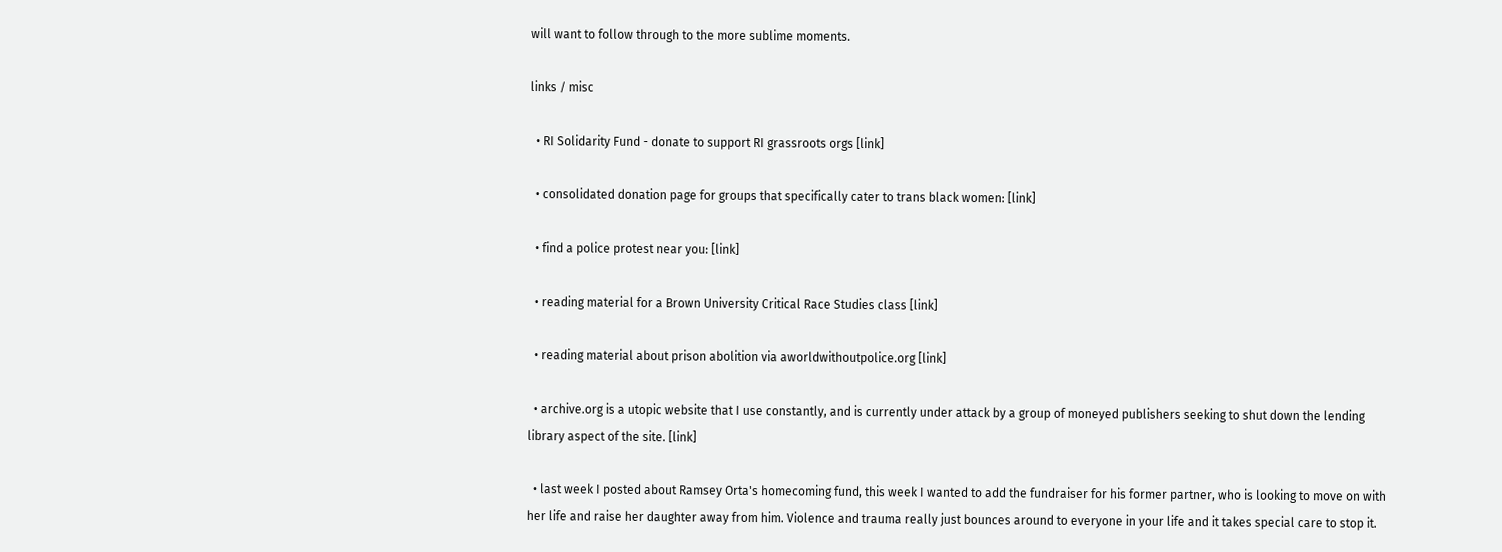will want to follow through to the more sublime moments.

links / misc

  • RI Solidarity Fund - donate to support RI grassroots orgs [link]

  • consolidated donation page for groups that specifically cater to trans black women: [link]

  • find a police protest near you: [link]

  • reading material for a Brown University Critical Race Studies class [link]

  • reading material about prison abolition via aworldwithoutpolice.org [link]

  • archive.org is a utopic website that I use constantly, and is currently under attack by a group of moneyed publishers seeking to shut down the lending library aspect of the site. [link]

  • last week I posted about Ramsey Orta's homecoming fund, this week I wanted to add the fundraiser for his former partner, who is looking to move on with her life and raise her daughter away from him. Violence and trauma really just bounces around to everyone in your life and it takes special care to stop it.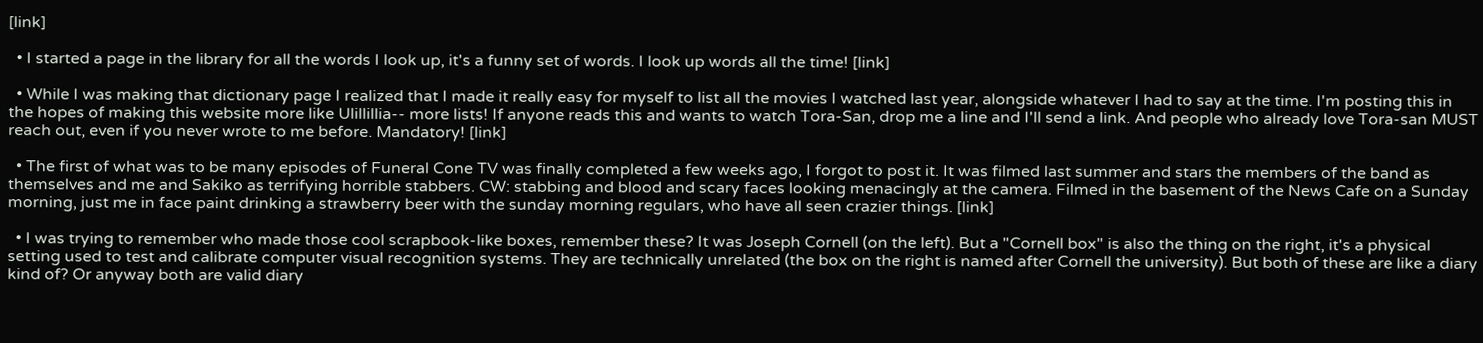[link]

  • I started a page in the library for all the words I look up, it's a funny set of words. I look up words all the time! [link]

  • While I was making that dictionary page I realized that I made it really easy for myself to list all the movies I watched last year, alongside whatever I had to say at the time. I'm posting this in the hopes of making this website more like Ulillillia-- more lists! If anyone reads this and wants to watch Tora-San, drop me a line and I'll send a link. And people who already love Tora-san MUST reach out, even if you never wrote to me before. Mandatory! [link]

  • The first of what was to be many episodes of Funeral Cone TV was finally completed a few weeks ago, I forgot to post it. It was filmed last summer and stars the members of the band as themselves and me and Sakiko as terrifying horrible stabbers. CW: stabbing and blood and scary faces looking menacingly at the camera. Filmed in the basement of the News Cafe on a Sunday morning, just me in face paint drinking a strawberry beer with the sunday morning regulars, who have all seen crazier things. [link]

  • I was trying to remember who made those cool scrapbook-like boxes, remember these? It was Joseph Cornell (on the left). But a "Cornell box" is also the thing on the right, it's a physical setting used to test and calibrate computer visual recognition systems. They are technically unrelated (the box on the right is named after Cornell the university). But both of these are like a diary kind of? Or anyway both are valid diary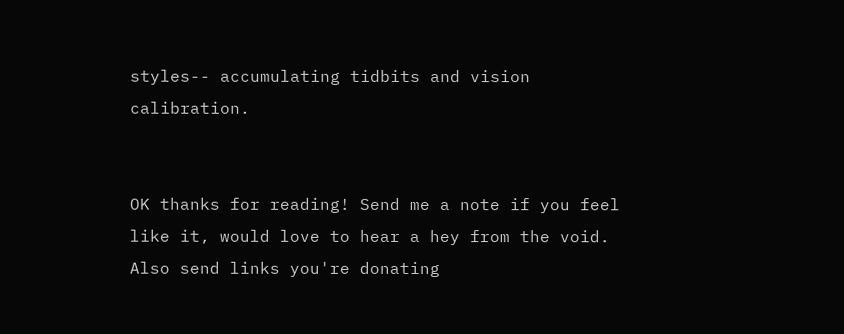styles-- accumulating tidbits and vision calibration.


OK thanks for reading! Send me a note if you feel like it, would love to hear a hey from the void. Also send links you're donating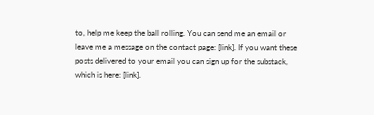to, help me keep the ball rolling. You can send me an email or leave me a message on the contact page: [link]. If you want these posts delivered to your email you can sign up for the substack, which is here: [link].